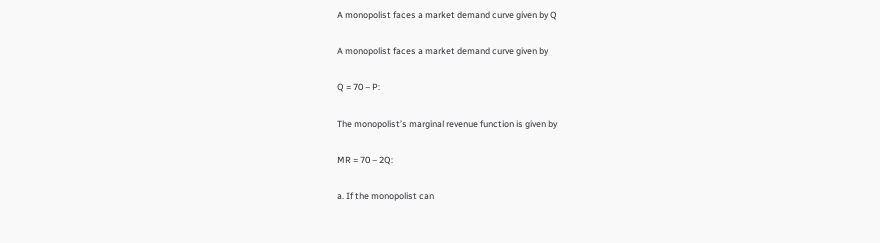A monopolist faces a market demand curve given by Q

A monopolist faces a market demand curve given by

Q = 70 – P:

The monopolist’s marginal revenue function is given by

MR = 70 – 2Q:

a. If the monopolist can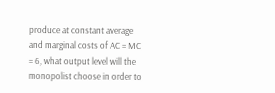produce at constant average and marginal costs of AC = MC = 6, what output level will the monopolist choose in order to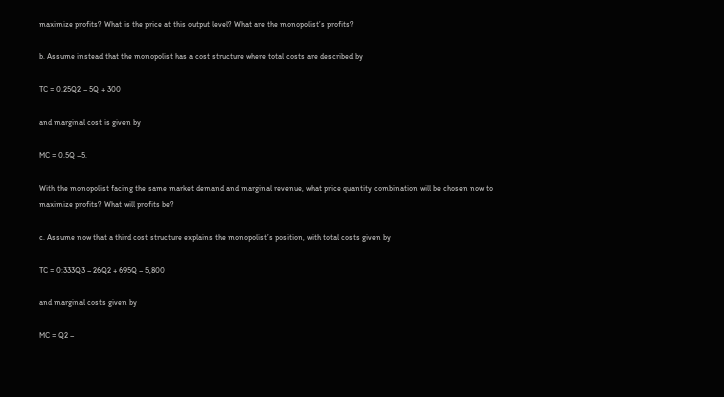maximize profits? What is the price at this output level? What are the monopolist’s profits?

b. Assume instead that the monopolist has a cost structure where total costs are described by

TC = 0.25Q2 – 5Q + 300

and marginal cost is given by

MC = 0.5Q –5.

With the monopolist facing the same market demand and marginal revenue, what price quantity combination will be chosen now to maximize profits? What will profits be?

c. Assume now that a third cost structure explains the monopolist’s position, with total costs given by

TC = 0:333Q3 – 26Q2 + 695Q – 5,800

and marginal costs given by

MC = Q2 –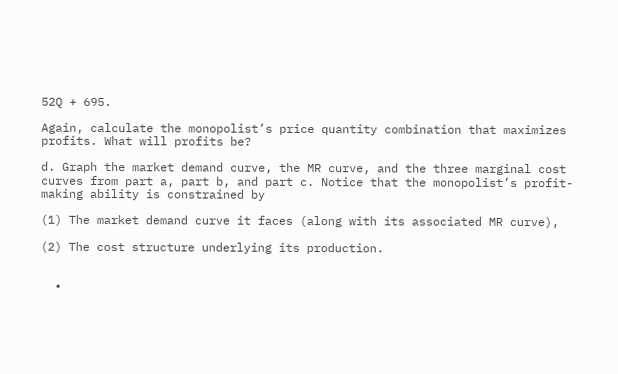52Q + 695.

Again, calculate the monopolist’s price quantity combination that maximizes profits. What will profits be?

d. Graph the market demand curve, the MR curve, and the three marginal cost curves from part a, part b, and part c. Notice that the monopolist’s profit-making ability is constrained by

(1) The market demand curve it faces (along with its associated MR curve),

(2) The cost structure underlying its production.


  •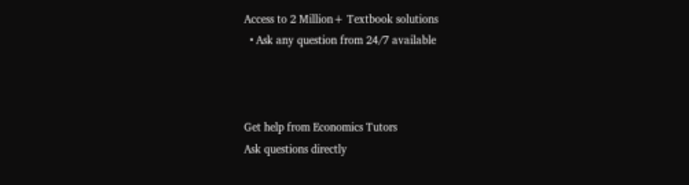Access to 2 Million+ Textbook solutions
  • Ask any question from 24/7 available



Get help from Economics Tutors
Ask questions directly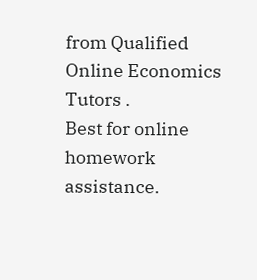from Qualified Online Economics Tutors .
Best for online homework assistance.